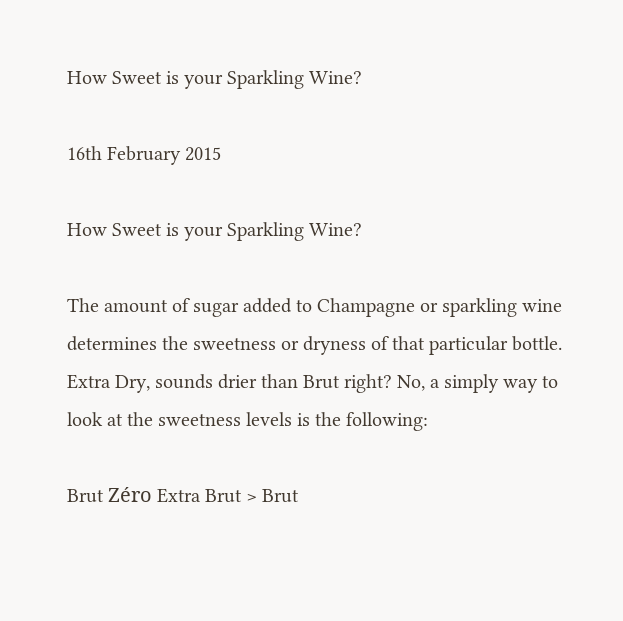How Sweet is your Sparkling Wine?

16th February 2015

How Sweet is your Sparkling Wine?

The amount of sugar added to Champagne or sparkling wine determines the sweetness or dryness of that particular bottle. Extra Dry, sounds drier than Brut right? No, a simply way to look at the sweetness levels is the following:

Brut Zéro Extra Brut > Brut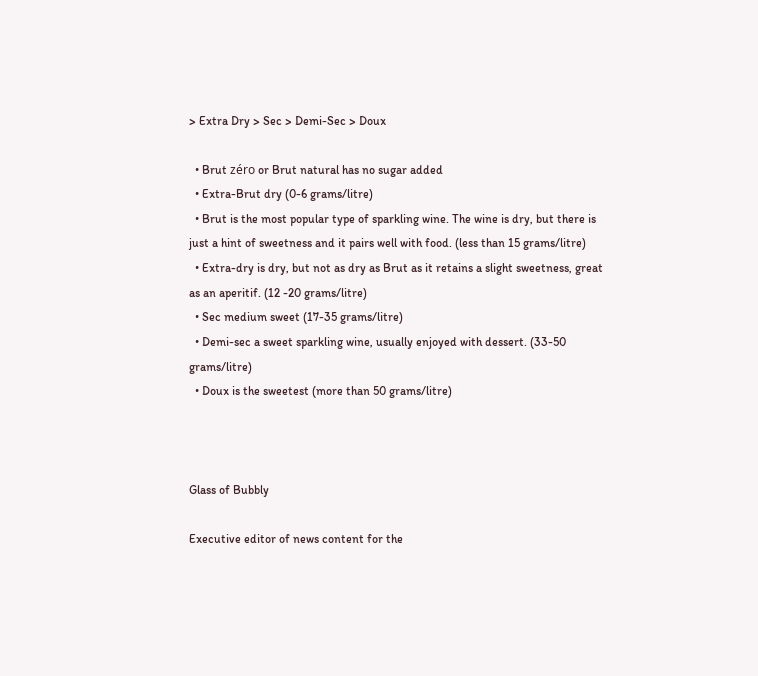> Extra Dry > Sec > Demi-Sec > Doux

  • Brut zéro or Brut natural has no sugar added
  • Extra-Brut dry (0-6 grams/litre)
  • Brut is the most popular type of sparkling wine. The wine is dry, but there is just a hint of sweetness and it pairs well with food. (less than 15 grams/litre)
  • Extra-dry is dry, but not as dry as Brut as it retains a slight sweetness, great as an aperitif. (12 -20 grams/litre)
  • Sec medium sweet (17-35 grams/litre)
  • Demi-sec a sweet sparkling wine, usually enjoyed with dessert. (33-50 grams/litre)
  • Doux is the sweetest (more than 50 grams/litre)



Glass of Bubbly

Executive editor of news content for the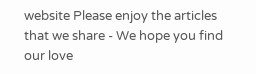website Please enjoy the articles that we share - We hope you find our love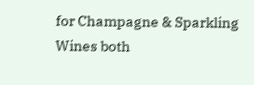for Champagne & Sparkling Wines both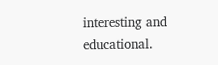interesting and educational.